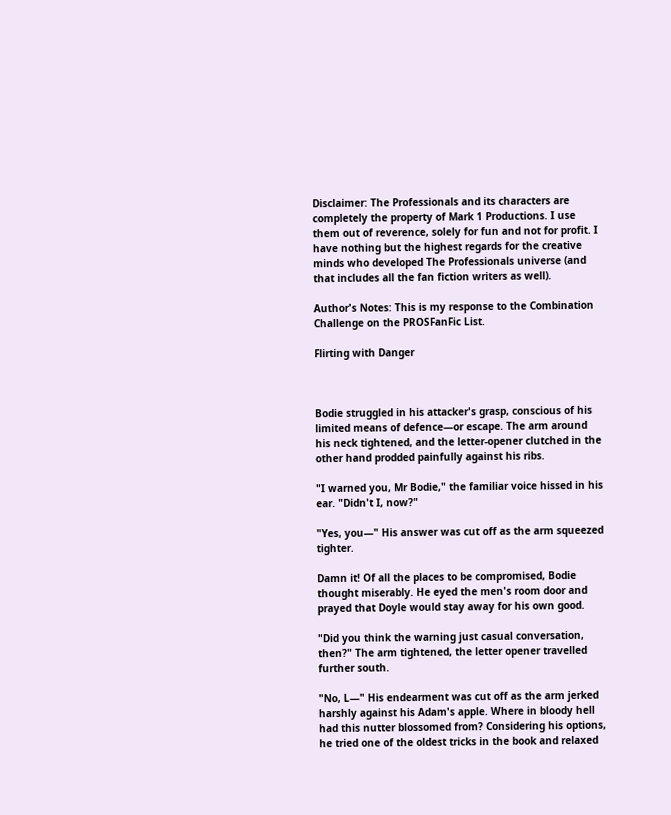Disclaimer: The Professionals and its characters are completely the property of Mark 1 Productions. I use them out of reverence, solely for fun and not for profit. I have nothing but the highest regards for the creative minds who developed The Professionals universe (and that includes all the fan fiction writers as well).

Author's Notes: This is my response to the Combination Challenge on the PROSFanFic List.

Flirting with Danger



Bodie struggled in his attacker's grasp, conscious of his limited means of defence—or escape. The arm around his neck tightened, and the letter-opener clutched in the other hand prodded painfully against his ribs.

"I warned you, Mr Bodie," the familiar voice hissed in his ear. "Didn't I, now?"

"Yes, you—" His answer was cut off as the arm squeezed tighter.

Damn it! Of all the places to be compromised, Bodie thought miserably. He eyed the men's room door and prayed that Doyle would stay away for his own good.

"Did you think the warning just casual conversation, then?" The arm tightened, the letter opener travelled further south.

"No, L—" His endearment was cut off as the arm jerked harshly against his Adam's apple. Where in bloody hell had this nutter blossomed from? Considering his options, he tried one of the oldest tricks in the book and relaxed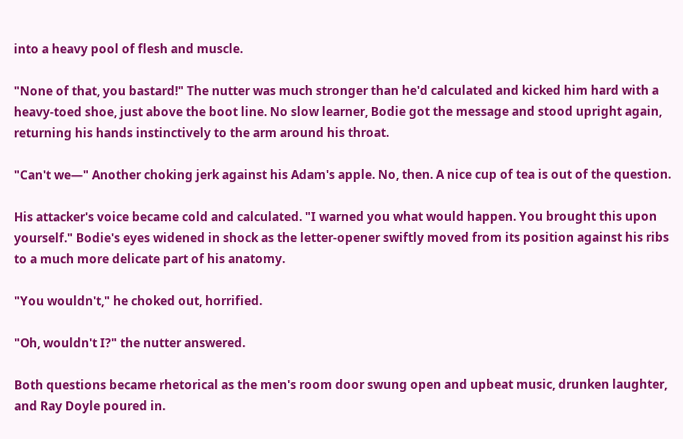into a heavy pool of flesh and muscle.

"None of that, you bastard!" The nutter was much stronger than he'd calculated and kicked him hard with a heavy-toed shoe, just above the boot line. No slow learner, Bodie got the message and stood upright again, returning his hands instinctively to the arm around his throat.

"Can't we—" Another choking jerk against his Adam's apple. No, then. A nice cup of tea is out of the question.

His attacker's voice became cold and calculated. "I warned you what would happen. You brought this upon yourself." Bodie's eyes widened in shock as the letter-opener swiftly moved from its position against his ribs to a much more delicate part of his anatomy.

"You wouldn't," he choked out, horrified.

"Oh, wouldn't I?" the nutter answered.

Both questions became rhetorical as the men's room door swung open and upbeat music, drunken laughter, and Ray Doyle poured in.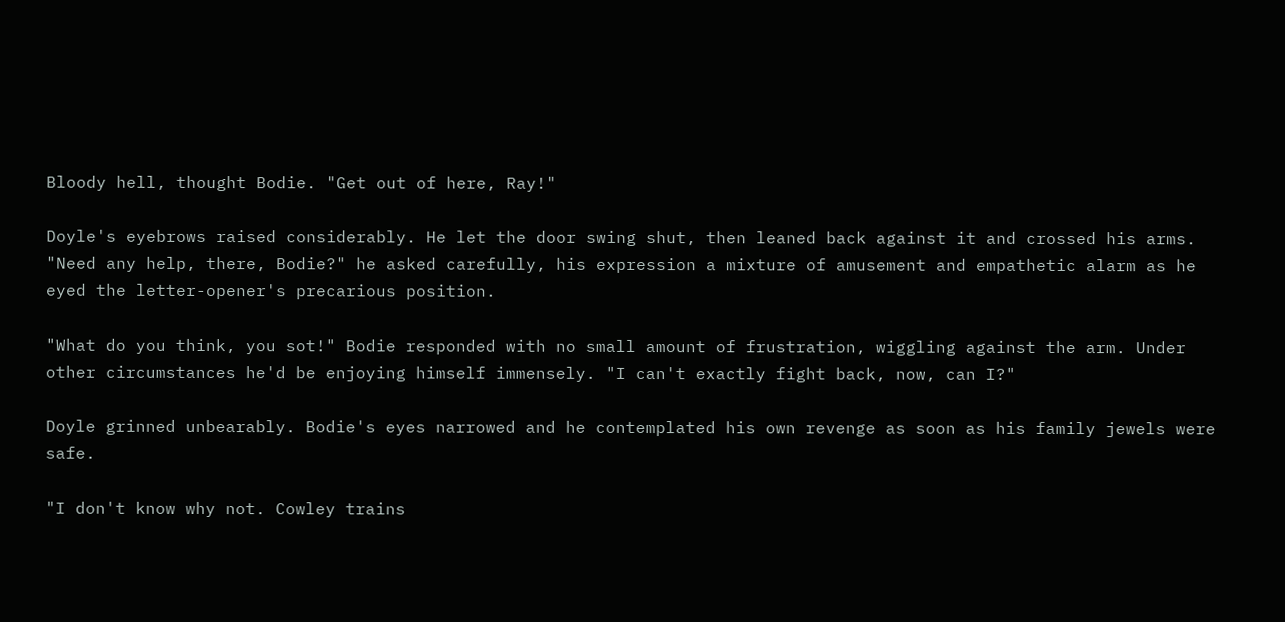Bloody hell, thought Bodie. "Get out of here, Ray!"

Doyle's eyebrows raised considerably. He let the door swing shut, then leaned back against it and crossed his arms. "Need any help, there, Bodie?" he asked carefully, his expression a mixture of amusement and empathetic alarm as he eyed the letter-opener's precarious position.

"What do you think, you sot!" Bodie responded with no small amount of frustration, wiggling against the arm. Under other circumstances he'd be enjoying himself immensely. "I can't exactly fight back, now, can I?"

Doyle grinned unbearably. Bodie's eyes narrowed and he contemplated his own revenge as soon as his family jewels were safe.

"I don't know why not. Cowley trains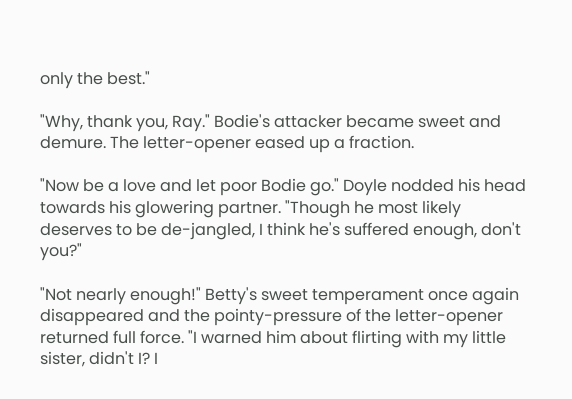only the best."

"Why, thank you, Ray." Bodie's attacker became sweet and demure. The letter-opener eased up a fraction.

"Now be a love and let poor Bodie go." Doyle nodded his head towards his glowering partner. "Though he most likely deserves to be de-jangled, I think he's suffered enough, don't you?"

"Not nearly enough!" Betty's sweet temperament once again disappeared and the pointy-pressure of the letter-opener returned full force. "I warned him about flirting with my little sister, didn't I? I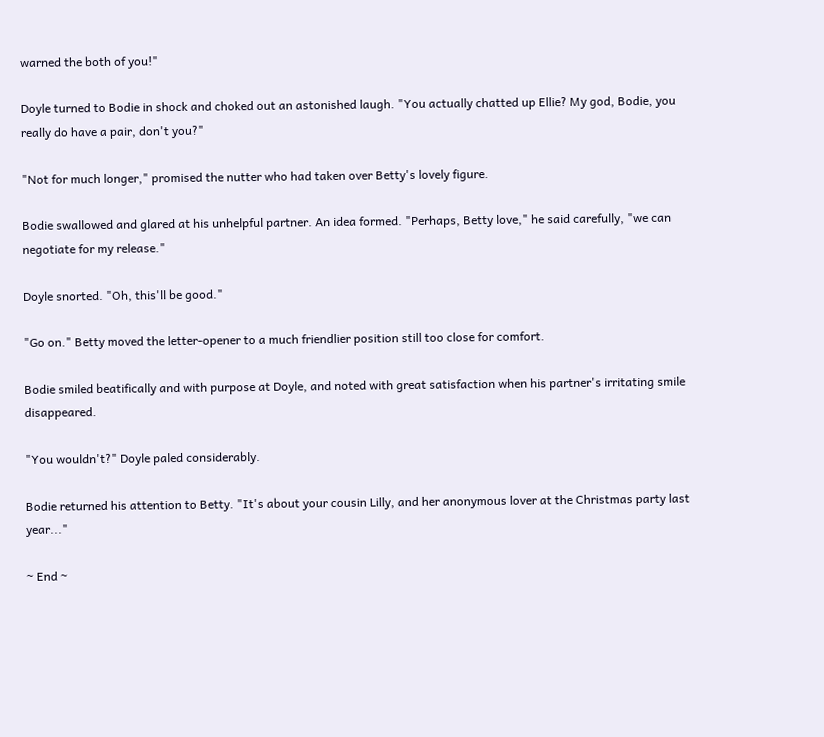warned the both of you!"

Doyle turned to Bodie in shock and choked out an astonished laugh. "You actually chatted up Ellie? My god, Bodie, you really do have a pair, don't you?"

"Not for much longer," promised the nutter who had taken over Betty's lovely figure.

Bodie swallowed and glared at his unhelpful partner. An idea formed. "Perhaps, Betty love," he said carefully, "we can negotiate for my release."

Doyle snorted. "Oh, this'll be good."

"Go on." Betty moved the letter-opener to a much friendlier position still too close for comfort.

Bodie smiled beatifically and with purpose at Doyle, and noted with great satisfaction when his partner's irritating smile disappeared.

"You wouldn't?" Doyle paled considerably.

Bodie returned his attention to Betty. "It's about your cousin Lilly, and her anonymous lover at the Christmas party last year..."

~ End ~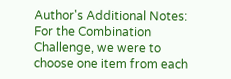Author's Additional Notes: For the Combination Challenge, we were to choose one item from each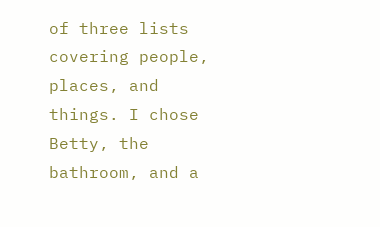of three lists covering people, places, and things. I chose Betty, the bathroom, and a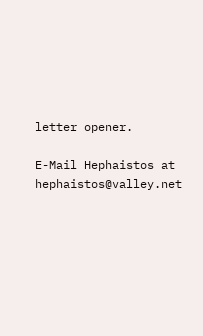letter opener.

E-Mail Hephaistos at hephaistos@valley.net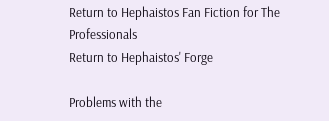Return to Hephaistos Fan Fiction for The Professionals
Return to Hephaistos' Forge

Problems with the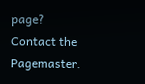page? Contact the Pagemaster.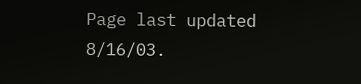Page last updated 8/16/03.